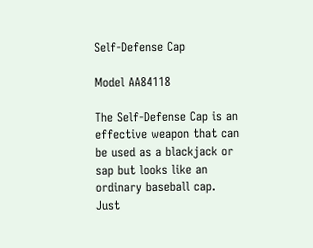Self-Defense Cap

Model AA84118

The Self-Defense Cap is an effective weapon that can be used as a blackjack or sap but looks like an ordinary baseball cap. Just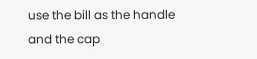use the bill as the handle and the cap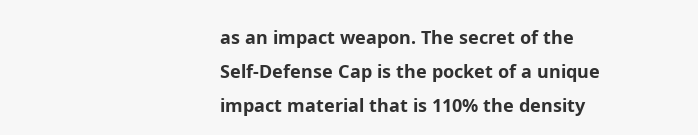as an impact weapon. The secret of the Self-Defense Cap is the pocket of a unique impact material that is 110% the density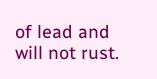of lead and will not rust.